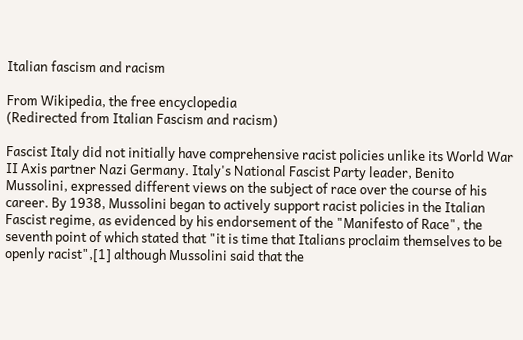Italian fascism and racism

From Wikipedia, the free encyclopedia
(Redirected from Italian Fascism and racism)

Fascist Italy did not initially have comprehensive racist policies unlike its World War II Axis partner Nazi Germany. Italy's National Fascist Party leader, Benito Mussolini, expressed different views on the subject of race over the course of his career. By 1938, Mussolini began to actively support racist policies in the Italian Fascist regime, as evidenced by his endorsement of the "Manifesto of Race", the seventh point of which stated that "it is time that Italians proclaim themselves to be openly racist",[1] although Mussolini said that the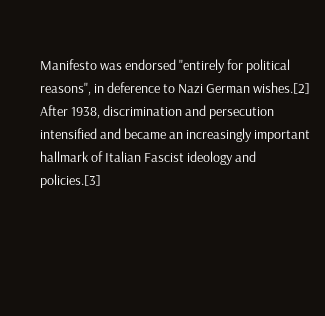Manifesto was endorsed "entirely for political reasons", in deference to Nazi German wishes.[2] After 1938, discrimination and persecution intensified and became an increasingly important hallmark of Italian Fascist ideology and policies.[3]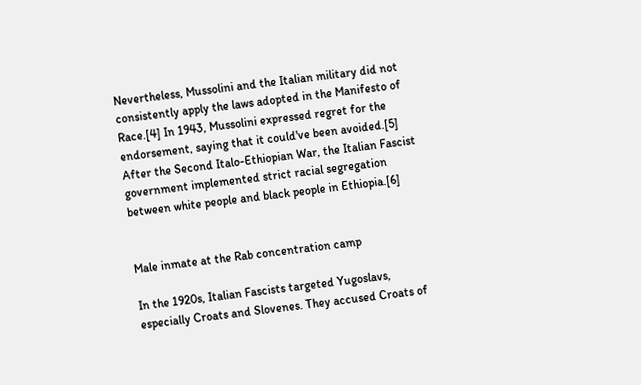Nevertheless, Mussolini and the Italian military did not consistently apply the laws adopted in the Manifesto of Race.[4] In 1943, Mussolini expressed regret for the endorsement, saying that it could've been avoided.[5] After the Second Italo-Ethiopian War, the Italian Fascist government implemented strict racial segregation between white people and black people in Ethiopia.[6]


Male inmate at the Rab concentration camp

In the 1920s, Italian Fascists targeted Yugoslavs, especially Croats and Slovenes. They accused Croats of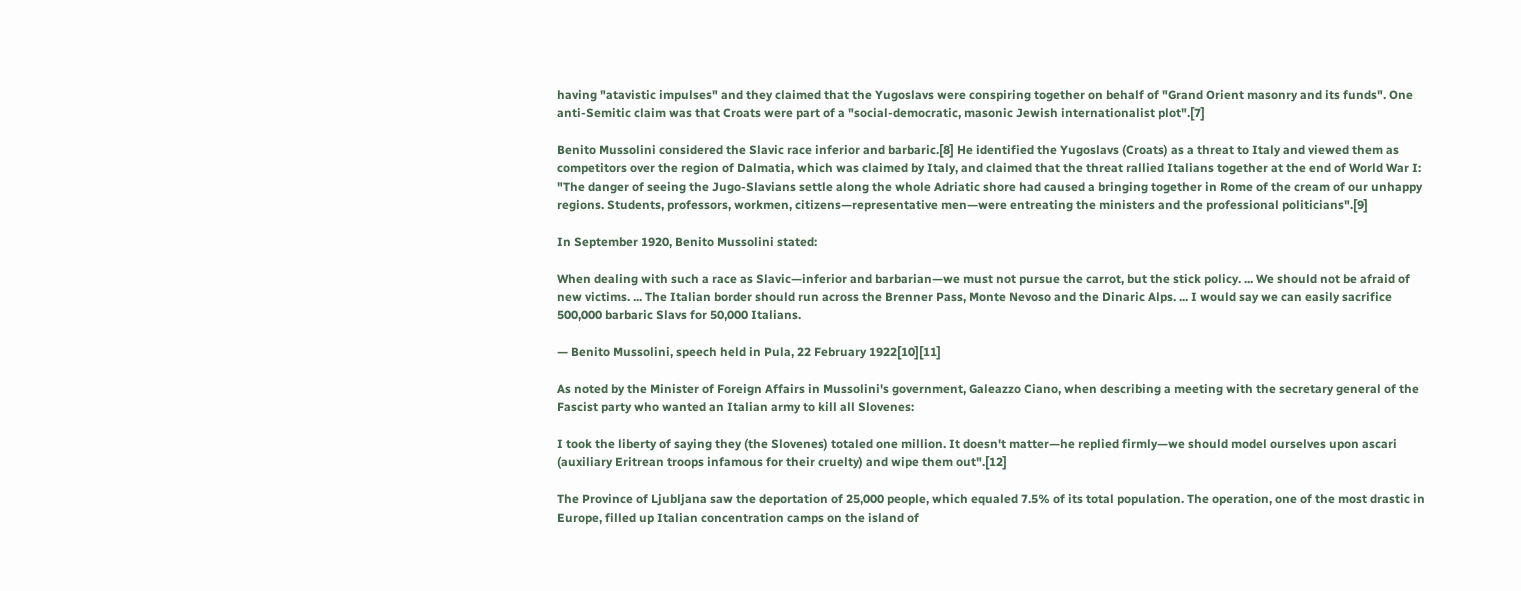having "atavistic impulses" and they claimed that the Yugoslavs were conspiring together on behalf of "Grand Orient masonry and its funds". One anti-Semitic claim was that Croats were part of a "social-democratic, masonic Jewish internationalist plot".[7]

Benito Mussolini considered the Slavic race inferior and barbaric.[8] He identified the Yugoslavs (Croats) as a threat to Italy and viewed them as competitors over the region of Dalmatia, which was claimed by Italy, and claimed that the threat rallied Italians together at the end of World War I: "The danger of seeing the Jugo-Slavians settle along the whole Adriatic shore had caused a bringing together in Rome of the cream of our unhappy regions. Students, professors, workmen, citizens—representative men—were entreating the ministers and the professional politicians".[9]

In September 1920, Benito Mussolini stated:

When dealing with such a race as Slavic—inferior and barbarian—we must not pursue the carrot, but the stick policy. ... We should not be afraid of new victims. ... The Italian border should run across the Brenner Pass, Monte Nevoso and the Dinaric Alps. ... I would say we can easily sacrifice 500,000 barbaric Slavs for 50,000 Italians.

— Benito Mussolini, speech held in Pula, 22 February 1922[10][11]

As noted by the Minister of Foreign Affairs in Mussolini's government, Galeazzo Ciano, when describing a meeting with the secretary general of the Fascist party who wanted an Italian army to kill all Slovenes:

I took the liberty of saying they (the Slovenes) totaled one million. It doesn't matter—he replied firmly—we should model ourselves upon ascari (auxiliary Eritrean troops infamous for their cruelty) and wipe them out".[12]

The Province of Ljubljana saw the deportation of 25,000 people, which equaled 7.5% of its total population. The operation, one of the most drastic in Europe, filled up Italian concentration camps on the island of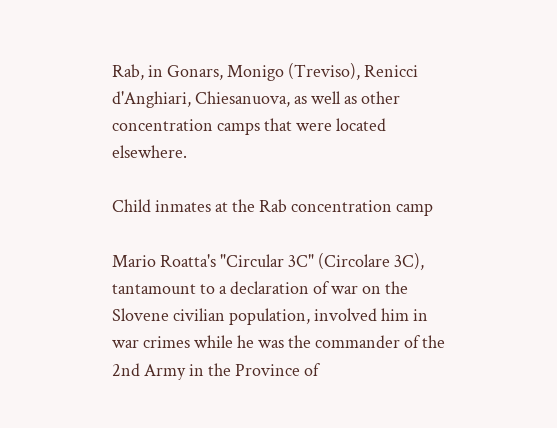Rab, in Gonars, Monigo (Treviso), Renicci d'Anghiari, Chiesanuova, as well as other concentration camps that were located elsewhere.

Child inmates at the Rab concentration camp

Mario Roatta's "Circular 3C" (Circolare 3C), tantamount to a declaration of war on the Slovene civilian population, involved him in war crimes while he was the commander of the 2nd Army in the Province of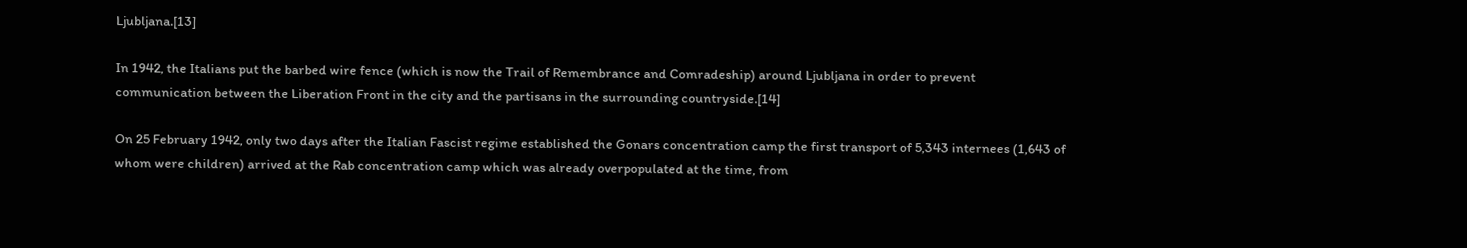Ljubljana.[13]

In 1942, the Italians put the barbed wire fence (which is now the Trail of Remembrance and Comradeship) around Ljubljana in order to prevent communication between the Liberation Front in the city and the partisans in the surrounding countryside.[14]

On 25 February 1942, only two days after the Italian Fascist regime established the Gonars concentration camp the first transport of 5,343 internees (1,643 of whom were children) arrived at the Rab concentration camp which was already overpopulated at the time, from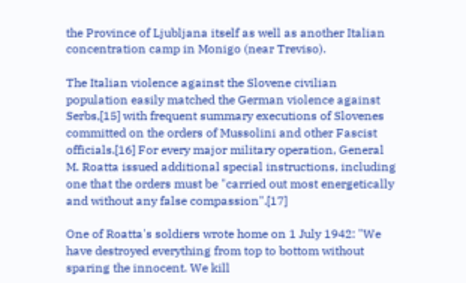the Province of Ljubljana itself as well as another Italian concentration camp in Monigo (near Treviso).

The Italian violence against the Slovene civilian population easily matched the German violence against Serbs,[15] with frequent summary executions of Slovenes committed on the orders of Mussolini and other Fascist officials.[16] For every major military operation, General M. Roatta issued additional special instructions, including one that the orders must be "carried out most energetically and without any false compassion".[17]

One of Roatta's soldiers wrote home on 1 July 1942: "We have destroyed everything from top to bottom without sparing the innocent. We kill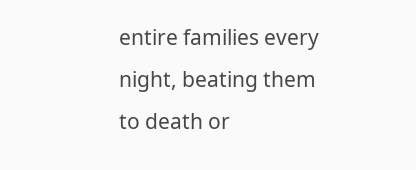entire families every night, beating them to death or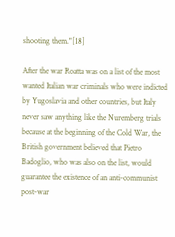shooting them."[18]

After the war Roatta was on a list of the most wanted Italian war criminals who were indicted by Yugoslavia and other countries, but Italy never saw anything like the Nuremberg trials because at the beginning of the Cold War, the British government believed that Pietro Badoglio, who was also on the list, would guarantee the existence of an anti-communist post-war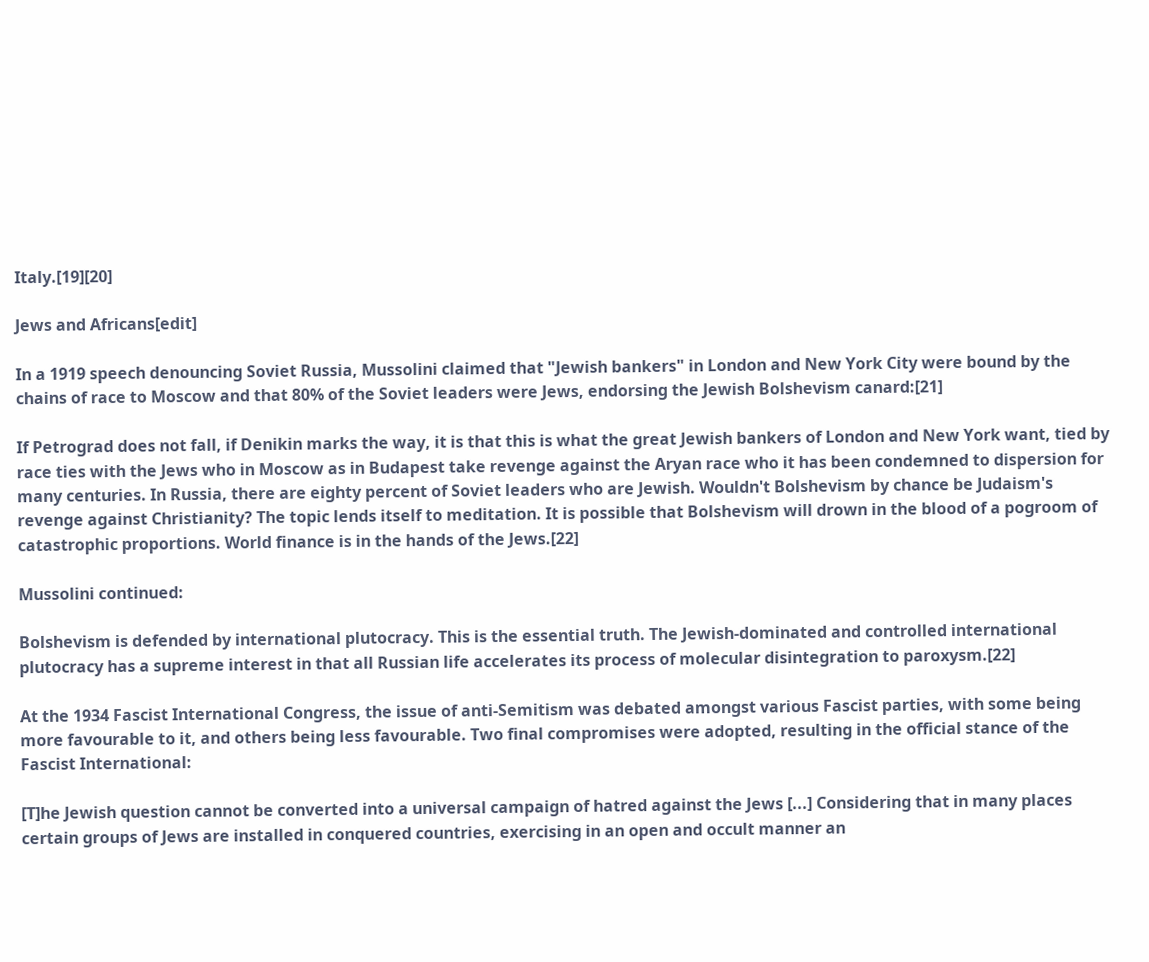Italy.[19][20]

Jews and Africans[edit]

In a 1919 speech denouncing Soviet Russia, Mussolini claimed that "Jewish bankers" in London and New York City were bound by the chains of race to Moscow and that 80% of the Soviet leaders were Jews, endorsing the Jewish Bolshevism canard:[21]

If Petrograd does not fall, if Denikin marks the way, it is that this is what the great Jewish bankers of London and New York want, tied by race ties with the Jews who in Moscow as in Budapest take revenge against the Aryan race who it has been condemned to dispersion for many centuries. In Russia, there are eighty percent of Soviet leaders who are Jewish. Wouldn't Bolshevism by chance be Judaism's revenge against Christianity? The topic lends itself to meditation. It is possible that Bolshevism will drown in the blood of a pogroom of catastrophic proportions. World finance is in the hands of the Jews.[22]

Mussolini continued:

Bolshevism is defended by international plutocracy. This is the essential truth. The Jewish-dominated and controlled international plutocracy has a supreme interest in that all Russian life accelerates its process of molecular disintegration to paroxysm.[22]

At the 1934 Fascist International Congress, the issue of anti-Semitism was debated amongst various Fascist parties, with some being more favourable to it, and others being less favourable. Two final compromises were adopted, resulting in the official stance of the Fascist International:

[T]he Jewish question cannot be converted into a universal campaign of hatred against the Jews [...] Considering that in many places certain groups of Jews are installed in conquered countries, exercising in an open and occult manner an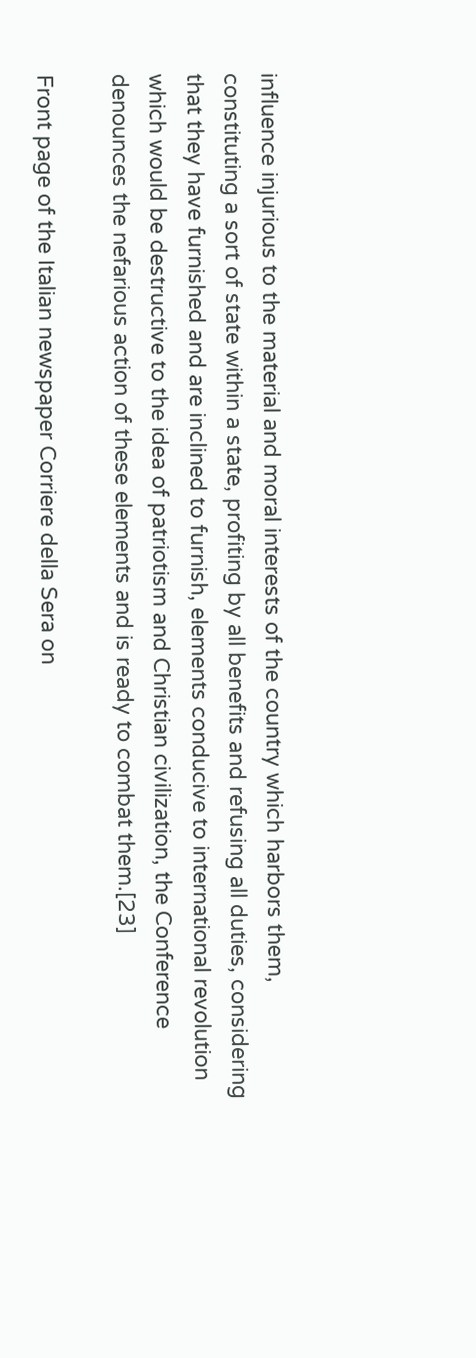influence injurious to the material and moral interests of the country which harbors them, constituting a sort of state within a state, profiting by all benefits and refusing all duties, considering that they have furnished and are inclined to furnish, elements conducive to international revolution which would be destructive to the idea of patriotism and Christian civilization, the Conference denounces the nefarious action of these elements and is ready to combat them.[23]

Front page of the Italian newspaper Corriere della Sera on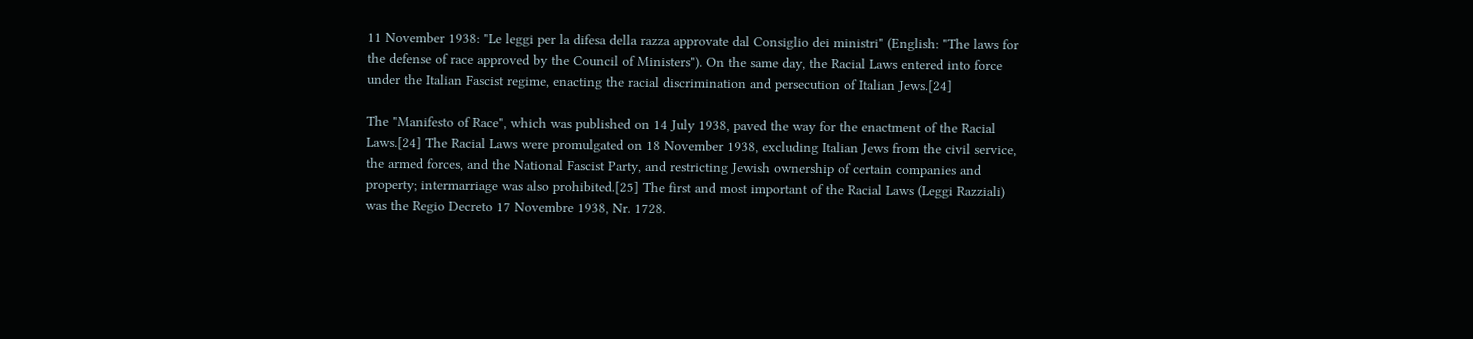11 November 1938: "Le leggi per la difesa della razza approvate dal Consiglio dei ministri" (English: "The laws for the defense of race approved by the Council of Ministers"). On the same day, the Racial Laws entered into force under the Italian Fascist regime, enacting the racial discrimination and persecution of Italian Jews.[24]

The "Manifesto of Race", which was published on 14 July 1938, paved the way for the enactment of the Racial Laws.[24] The Racial Laws were promulgated on 18 November 1938, excluding Italian Jews from the civil service, the armed forces, and the National Fascist Party, and restricting Jewish ownership of certain companies and property; intermarriage was also prohibited.[25] The first and most important of the Racial Laws (Leggi Razziali) was the Regio Decreto 17 Novembre 1938, Nr. 1728.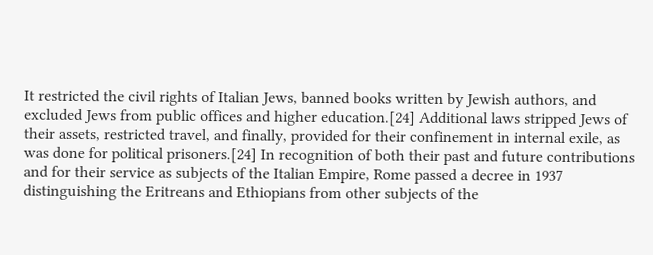It restricted the civil rights of Italian Jews, banned books written by Jewish authors, and excluded Jews from public offices and higher education.[24] Additional laws stripped Jews of their assets, restricted travel, and finally, provided for their confinement in internal exile, as was done for political prisoners.[24] In recognition of both their past and future contributions and for their service as subjects of the Italian Empire, Rome passed a decree in 1937 distinguishing the Eritreans and Ethiopians from other subjects of the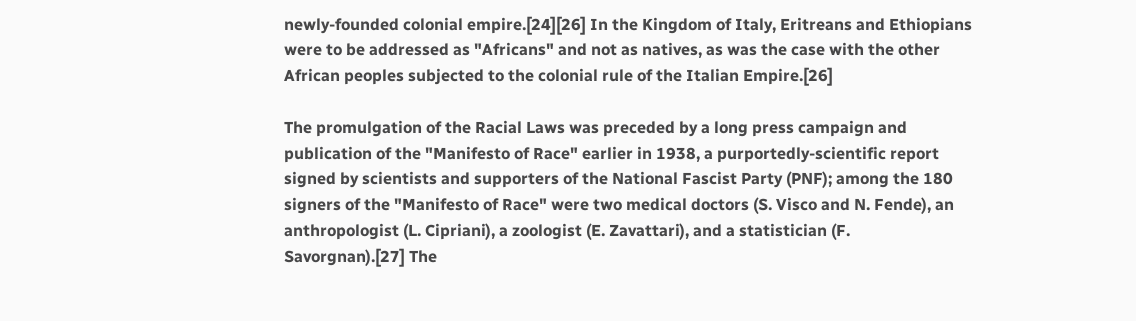newly-founded colonial empire.[24][26] In the Kingdom of Italy, Eritreans and Ethiopians were to be addressed as "Africans" and not as natives, as was the case with the other African peoples subjected to the colonial rule of the Italian Empire.[26]

The promulgation of the Racial Laws was preceded by a long press campaign and publication of the "Manifesto of Race" earlier in 1938, a purportedly-scientific report signed by scientists and supporters of the National Fascist Party (PNF); among the 180 signers of the "Manifesto of Race" were two medical doctors (S. Visco and N. Fende), an anthropologist (L. Cipriani), a zoologist (E. Zavattari), and a statistician (F. Savorgnan).[27] The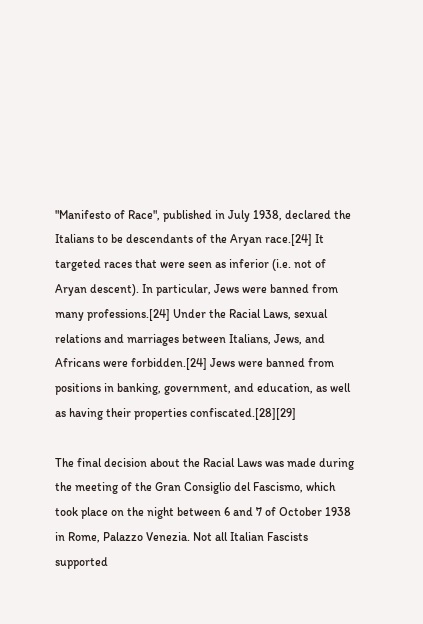"Manifesto of Race", published in July 1938, declared the Italians to be descendants of the Aryan race.[24] It targeted races that were seen as inferior (i.e. not of Aryan descent). In particular, Jews were banned from many professions.[24] Under the Racial Laws, sexual relations and marriages between Italians, Jews, and Africans were forbidden.[24] Jews were banned from positions in banking, government, and education, as well as having their properties confiscated.[28][29]

The final decision about the Racial Laws was made during the meeting of the Gran Consiglio del Fascismo, which took place on the night between 6 and 7 of October 1938 in Rome, Palazzo Venezia. Not all Italian Fascists supported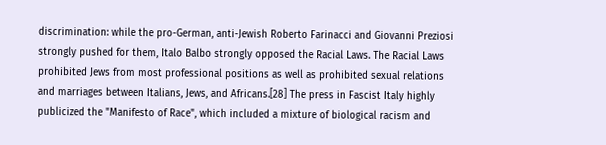discrimination: while the pro-German, anti-Jewish Roberto Farinacci and Giovanni Preziosi strongly pushed for them, Italo Balbo strongly opposed the Racial Laws. The Racial Laws prohibited Jews from most professional positions as well as prohibited sexual relations and marriages between Italians, Jews, and Africans.[28] The press in Fascist Italy highly publicized the "Manifesto of Race", which included a mixture of biological racism and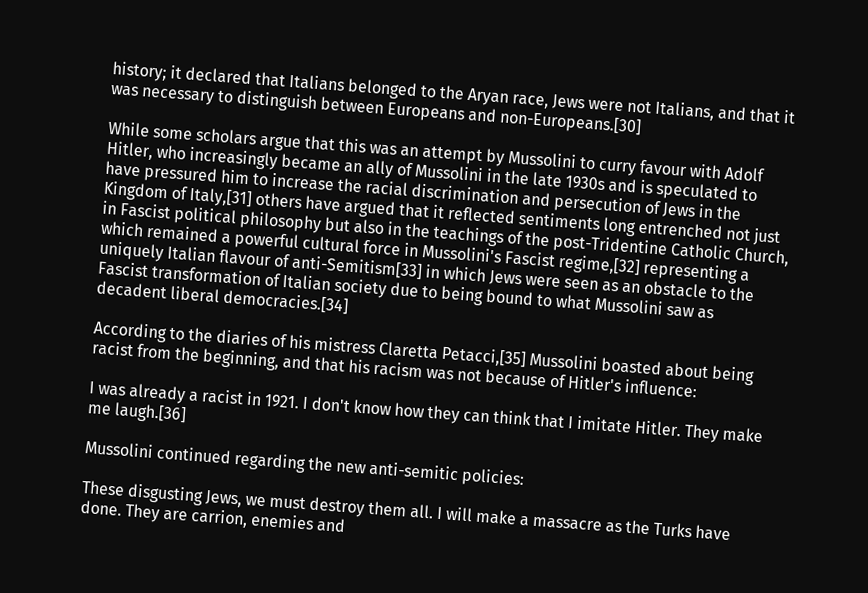history; it declared that Italians belonged to the Aryan race, Jews were not Italians, and that it was necessary to distinguish between Europeans and non-Europeans.[30]

While some scholars argue that this was an attempt by Mussolini to curry favour with Adolf Hitler, who increasingly became an ally of Mussolini in the late 1930s and is speculated to have pressured him to increase the racial discrimination and persecution of Jews in the Kingdom of Italy,[31] others have argued that it reflected sentiments long entrenched not just in Fascist political philosophy but also in the teachings of the post-Tridentine Catholic Church, which remained a powerful cultural force in Mussolini's Fascist regime,[32] representing a uniquely Italian flavour of anti-Semitism[33] in which Jews were seen as an obstacle to the Fascist transformation of Italian society due to being bound to what Mussolini saw as decadent liberal democracies.[34]

According to the diaries of his mistress Claretta Petacci,[35] Mussolini boasted about being racist from the beginning, and that his racism was not because of Hitler's influence:

I was already a racist in 1921. I don't know how they can think that I imitate Hitler. They make me laugh.[36]

Mussolini continued regarding the new anti-semitic policies:

These disgusting Jews, we must destroy them all. I will make a massacre as the Turks have done. They are carrion, enemies and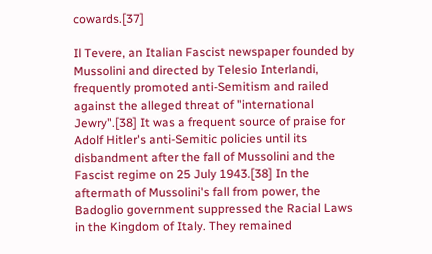cowards.[37]

Il Tevere, an Italian Fascist newspaper founded by Mussolini and directed by Telesio Interlandi, frequently promoted anti-Semitism and railed against the alleged threat of "international Jewry".[38] It was a frequent source of praise for Adolf Hitler's anti-Semitic policies until its disbandment after the fall of Mussolini and the Fascist regime on 25 July 1943.[38] In the aftermath of Mussolini's fall from power, the Badoglio government suppressed the Racial Laws in the Kingdom of Italy. They remained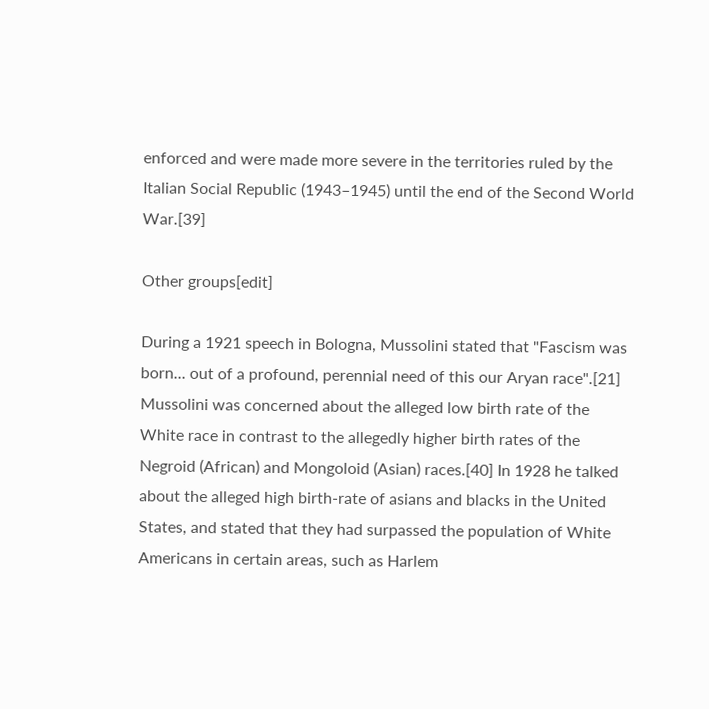enforced and were made more severe in the territories ruled by the Italian Social Republic (1943–1945) until the end of the Second World War.[39]

Other groups[edit]

During a 1921 speech in Bologna, Mussolini stated that "Fascism was born... out of a profound, perennial need of this our Aryan race".[21] Mussolini was concerned about the alleged low birth rate of the White race in contrast to the allegedly higher birth rates of the Negroid (African) and Mongoloid (Asian) races.[40] In 1928 he talked about the alleged high birth-rate of asians and blacks in the United States, and stated that they had surpassed the population of White Americans in certain areas, such as Harlem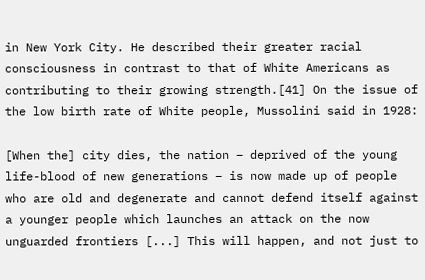in New York City. He described their greater racial consciousness in contrast to that of White Americans as contributing to their growing strength.[41] On the issue of the low birth rate of White people, Mussolini said in 1928:

[When the] city dies, the nation – deprived of the young life-blood of new generations – is now made up of people who are old and degenerate and cannot defend itself against a younger people which launches an attack on the now unguarded frontiers [...] This will happen, and not just to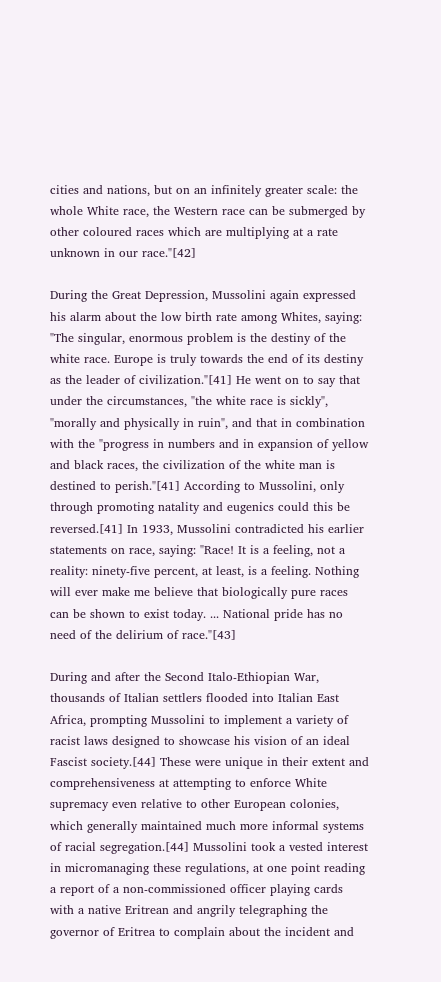cities and nations, but on an infinitely greater scale: the whole White race, the Western race can be submerged by other coloured races which are multiplying at a rate unknown in our race."[42]

During the Great Depression, Mussolini again expressed his alarm about the low birth rate among Whites, saying: "The singular, enormous problem is the destiny of the white race. Europe is truly towards the end of its destiny as the leader of civilization."[41] He went on to say that under the circumstances, "the white race is sickly", "morally and physically in ruin", and that in combination with the "progress in numbers and in expansion of yellow and black races, the civilization of the white man is destined to perish."[41] According to Mussolini, only through promoting natality and eugenics could this be reversed.[41] In 1933, Mussolini contradicted his earlier statements on race, saying: "Race! It is a feeling, not a reality: ninety-five percent, at least, is a feeling. Nothing will ever make me believe that biologically pure races can be shown to exist today. ... National pride has no need of the delirium of race."[43]

During and after the Second Italo-Ethiopian War, thousands of Italian settlers flooded into Italian East Africa, prompting Mussolini to implement a variety of racist laws designed to showcase his vision of an ideal Fascist society.[44] These were unique in their extent and comprehensiveness at attempting to enforce White supremacy even relative to other European colonies, which generally maintained much more informal systems of racial segregation.[44] Mussolini took a vested interest in micromanaging these regulations, at one point reading a report of a non-commissioned officer playing cards with a native Eritrean and angrily telegraphing the governor of Eritrea to complain about the incident and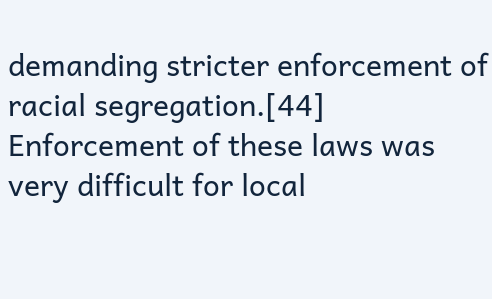demanding stricter enforcement of racial segregation.[44] Enforcement of these laws was very difficult for local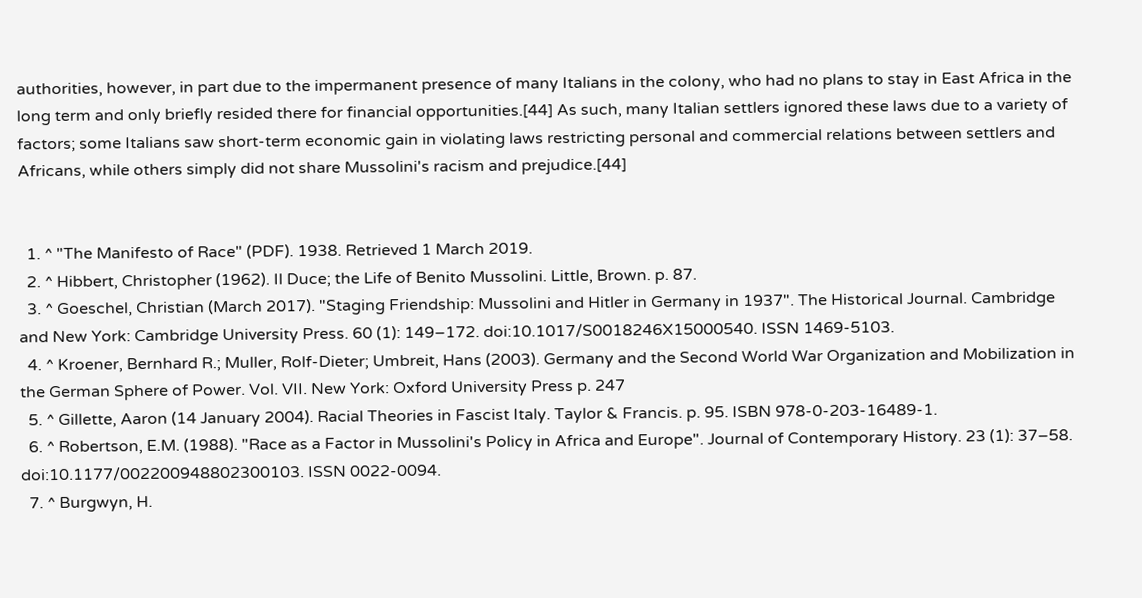authorities, however, in part due to the impermanent presence of many Italians in the colony, who had no plans to stay in East Africa in the long term and only briefly resided there for financial opportunities.[44] As such, many Italian settlers ignored these laws due to a variety of factors; some Italians saw short-term economic gain in violating laws restricting personal and commercial relations between settlers and Africans, while others simply did not share Mussolini's racism and prejudice.[44]


  1. ^ "The Manifesto of Race" (PDF). 1938. Retrieved 1 March 2019.
  2. ^ Hibbert, Christopher (1962). Il Duce; the Life of Benito Mussolini. Little, Brown. p. 87.
  3. ^ Goeschel, Christian (March 2017). "Staging Friendship: Mussolini and Hitler in Germany in 1937". The Historical Journal. Cambridge and New York: Cambridge University Press. 60 (1): 149–172. doi:10.1017/S0018246X15000540. ISSN 1469-5103.
  4. ^ Kroener, Bernhard R.; Muller, Rolf-Dieter; Umbreit, Hans (2003). Germany and the Second World War Organization and Mobilization in the German Sphere of Power. Vol. VII. New York: Oxford University Press p. 247
  5. ^ Gillette, Aaron (14 January 2004). Racial Theories in Fascist Italy. Taylor & Francis. p. 95. ISBN 978-0-203-16489-1.
  6. ^ Robertson, E.M. (1988). "Race as a Factor in Mussolini's Policy in Africa and Europe". Journal of Contemporary History. 23 (1): 37–58. doi:10.1177/002200948802300103. ISSN 0022-0094.
  7. ^ Burgwyn, H.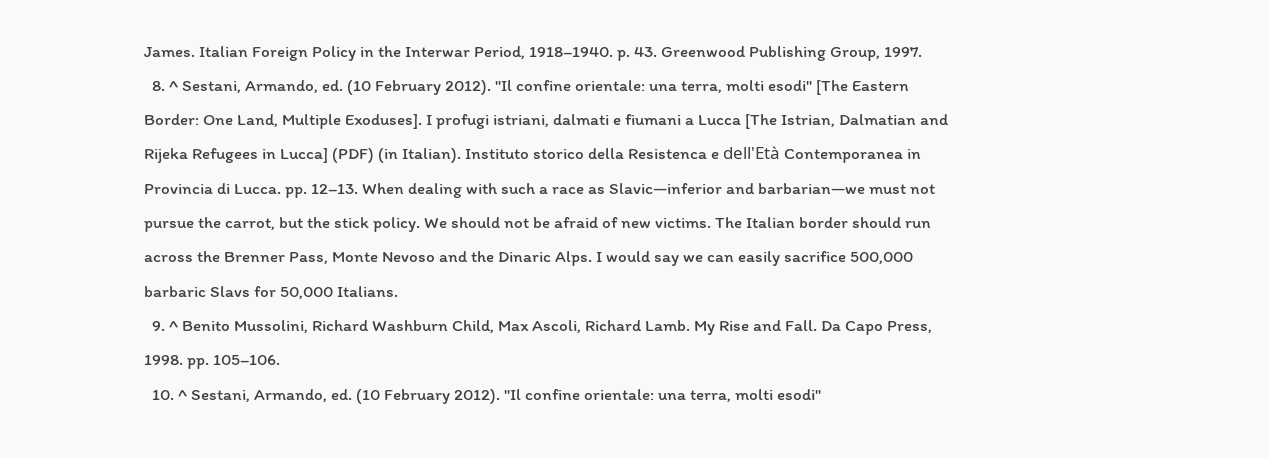James. Italian Foreign Policy in the Interwar Period, 1918–1940. p. 43. Greenwood Publishing Group, 1997.
  8. ^ Sestani, Armando, ed. (10 February 2012). "Il confine orientale: una terra, molti esodi" [The Eastern Border: One Land, Multiple Exoduses]. I profugi istriani, dalmati e fiumani a Lucca [The Istrian, Dalmatian and Rijeka Refugees in Lucca] (PDF) (in Italian). Instituto storico della Resistenca e dell'Età Contemporanea in Provincia di Lucca. pp. 12–13. When dealing with such a race as Slavic—inferior and barbarian—we must not pursue the carrot, but the stick policy. We should not be afraid of new victims. The Italian border should run across the Brenner Pass, Monte Nevoso and the Dinaric Alps. I would say we can easily sacrifice 500,000 barbaric Slavs for 50,000 Italians.
  9. ^ Benito Mussolini, Richard Washburn Child, Max Ascoli, Richard Lamb. My Rise and Fall. Da Capo Press, 1998. pp. 105–106.
  10. ^ Sestani, Armando, ed. (10 February 2012). "Il confine orientale: una terra, molti esodi"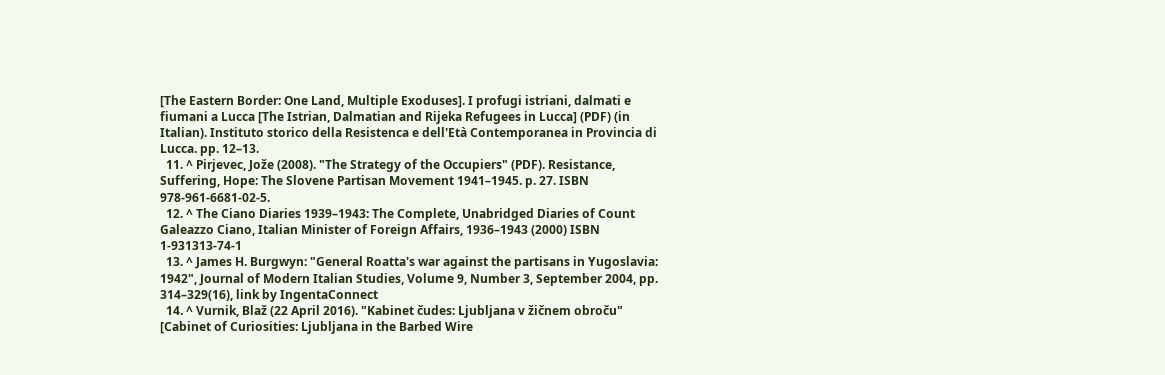[The Eastern Border: One Land, Multiple Exoduses]. I profugi istriani, dalmati e fiumani a Lucca [The Istrian, Dalmatian and Rijeka Refugees in Lucca] (PDF) (in Italian). Instituto storico della Resistenca e dell'Età Contemporanea in Provincia di Lucca. pp. 12–13.
  11. ^ Pirjevec, Jože (2008). "The Strategy of the Occupiers" (PDF). Resistance, Suffering, Hope: The Slovene Partisan Movement 1941–1945. p. 27. ISBN 978-961-6681-02-5.
  12. ^ The Ciano Diaries 1939–1943: The Complete, Unabridged Diaries of Count Galeazzo Ciano, Italian Minister of Foreign Affairs, 1936–1943 (2000) ISBN 1-931313-74-1
  13. ^ James H. Burgwyn: "General Roatta's war against the partisans in Yugoslavia: 1942", Journal of Modern Italian Studies, Volume 9, Number 3, September 2004, pp. 314–329(16), link by IngentaConnect
  14. ^ Vurnik, Blaž (22 April 2016). "Kabinet čudes: Ljubljana v žičnem obroču" [Cabinet of Curiosities: Ljubljana in the Barbed Wire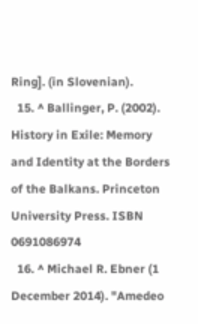Ring]. (in Slovenian).
  15. ^ Ballinger, P. (2002). History in Exile: Memory and Identity at the Borders of the Balkans. Princeton University Press. ISBN 0691086974
  16. ^ Michael R. Ebner (1 December 2014). "Amedeo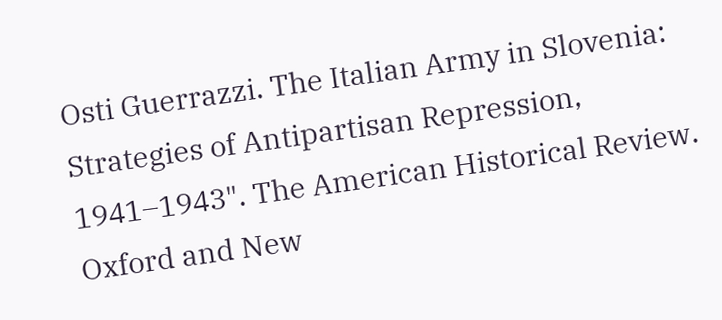Osti Guerrazzi. The Italian Army in Slovenia: Strategies of Antipartisan Repression, 1941–1943". The American Historical Review. Oxford and New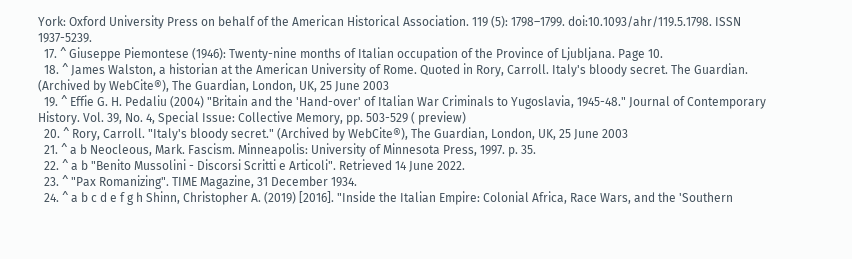York: Oxford University Press on behalf of the American Historical Association. 119 (5): 1798–1799. doi:10.1093/ahr/119.5.1798. ISSN 1937-5239.
  17. ^ Giuseppe Piemontese (1946): Twenty-nine months of Italian occupation of the Province of Ljubljana. Page 10.
  18. ^ James Walston, a historian at the American University of Rome. Quoted in Rory, Carroll. Italy's bloody secret. The Guardian. (Archived by WebCite®), The Guardian, London, UK, 25 June 2003
  19. ^ Effie G. H. Pedaliu (2004) "Britain and the 'Hand-over' of Italian War Criminals to Yugoslavia, 1945-48." Journal of Contemporary History. Vol. 39, No. 4, Special Issue: Collective Memory, pp. 503-529 ( preview)
  20. ^ Rory, Carroll. "Italy's bloody secret." (Archived by WebCite®), The Guardian, London, UK, 25 June 2003
  21. ^ a b Neocleous, Mark. Fascism. Minneapolis: University of Minnesota Press, 1997. p. 35.
  22. ^ a b "Benito Mussolini - Discorsi Scritti e Articoli". Retrieved 14 June 2022.
  23. ^ "Pax Romanizing". TIME Magazine, 31 December 1934.
  24. ^ a b c d e f g h Shinn, Christopher A. (2019) [2016]. "Inside the Italian Empire: Colonial Africa, Race Wars, and the 'Southern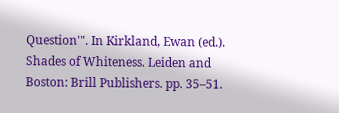Question'". In Kirkland, Ewan (ed.). Shades of Whiteness. Leiden and Boston: Brill Publishers. pp. 35–51.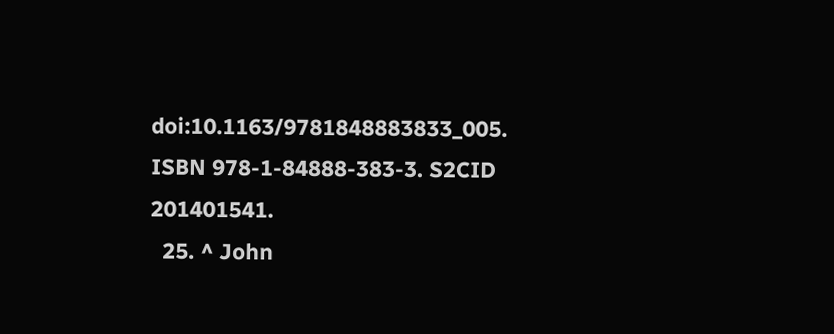doi:10.1163/9781848883833_005. ISBN 978-1-84888-383-3. S2CID 201401541.
  25. ^ John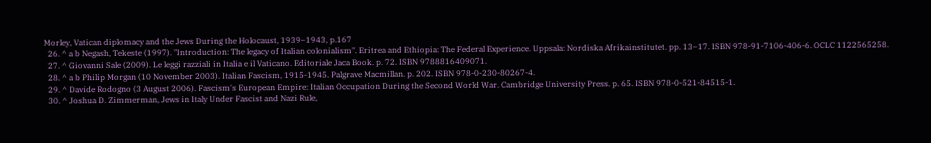Morley, Vatican diplomacy and the Jews During the Holocaust, 1939–1943, p.167
  26. ^ a b Negash, Tekeste (1997). "Introduction: The legacy of Italian colonialism". Eritrea and Ethiopia: The Federal Experience. Uppsala: Nordiska Afrikainstitutet. pp. 13–17. ISBN 978-91-7106-406-6. OCLC 1122565258.
  27. ^ Giovanni Sale (2009). Le leggi razziali in Italia e il Vaticano. Editoriale Jaca Book. p. 72. ISBN 9788816409071.
  28. ^ a b Philip Morgan (10 November 2003). Italian Fascism, 1915-1945. Palgrave Macmillan. p. 202. ISBN 978-0-230-80267-4.
  29. ^ Davide Rodogno (3 August 2006). Fascism's European Empire: Italian Occupation During the Second World War. Cambridge University Press. p. 65. ISBN 978-0-521-84515-1.
  30. ^ Joshua D. Zimmerman, Jews in Italy Under Fascist and Nazi Rule,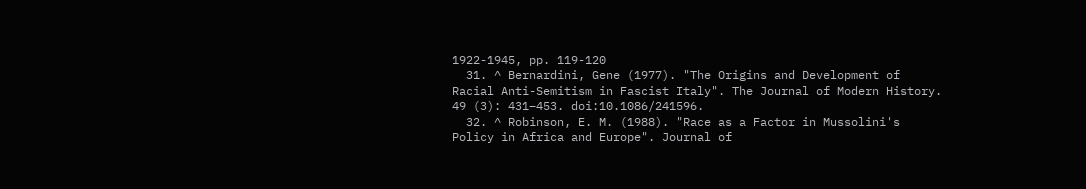1922-1945, pp. 119-120
  31. ^ Bernardini, Gene (1977). "The Origins and Development of Racial Anti-Semitism in Fascist Italy". The Journal of Modern History. 49 (3): 431–453. doi:10.1086/241596.
  32. ^ Robinson, E. M. (1988). "Race as a Factor in Mussolini's Policy in Africa and Europe". Journal of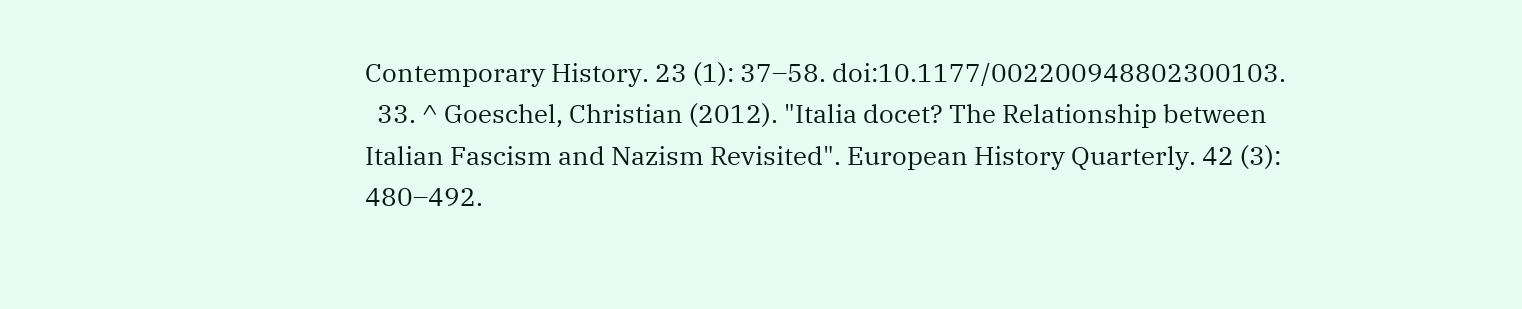Contemporary History. 23 (1): 37–58. doi:10.1177/002200948802300103.
  33. ^ Goeschel, Christian (2012). "Italia docet? The Relationship between Italian Fascism and Nazism Revisited". European History Quarterly. 42 (3): 480–492.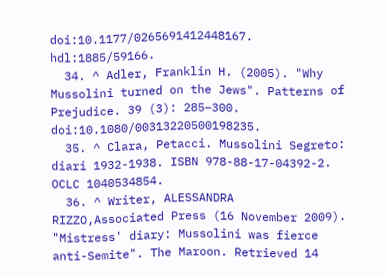doi:10.1177/0265691412448167. hdl:1885/59166.
  34. ^ Adler, Franklin H. (2005). "Why Mussolini turned on the Jews". Patterns of Prejudice. 39 (3): 285–300. doi:10.1080/00313220500198235.
  35. ^ Clara, Petacci. Mussolini Segreto: diari 1932-1938. ISBN 978-88-17-04392-2. OCLC 1040534854.
  36. ^ Writer, ALESSANDRA RIZZO,Associated Press (16 November 2009). "Mistress' diary: Mussolini was fierce anti-Semite". The Maroon. Retrieved 14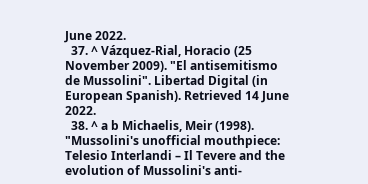June 2022.
  37. ^ Vázquez-Rial, Horacio (25 November 2009). "El antisemitismo de Mussolini". Libertad Digital (in European Spanish). Retrieved 14 June 2022.
  38. ^ a b Michaelis, Meir (1998). "Mussolini's unofficial mouthpiece: Telesio Interlandi – Il Tevere and the evolution of Mussolini's anti‐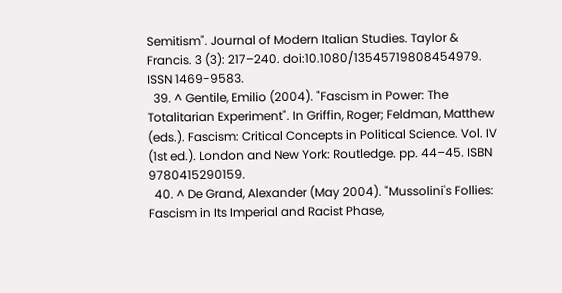Semitism". Journal of Modern Italian Studies. Taylor & Francis. 3 (3): 217–240. doi:10.1080/13545719808454979. ISSN 1469-9583.
  39. ^ Gentile, Emilio (2004). "Fascism in Power: The Totalitarian Experiment". In Griffin, Roger; Feldman, Matthew (eds.). Fascism: Critical Concepts in Political Science. Vol. IV (1st ed.). London and New York: Routledge. pp. 44–45. ISBN 9780415290159.
  40. ^ De Grand, Alexander (May 2004). "Mussolini's Follies: Fascism in Its Imperial and Racist Phase,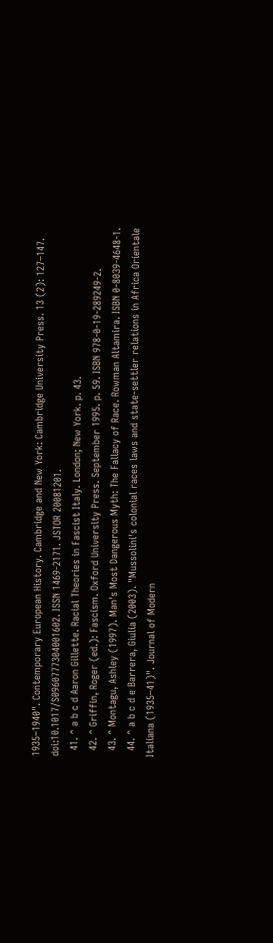1935–1940". Contemporary European History. Cambridge and New York: Cambridge University Press. 13 (2): 127–147. doi:10.1017/S0960777304001602. ISSN 1469-2171. JSTOR 20081201.
  41. ^ a b c d Aaron Gillette. Racial Theories in Fascist Italy. London; New York. p. 43.
  42. ^ Griffin, Roger (ed.): Fascism. Oxford University Press. September 1995. p. 59. ISBN 978-0-19-289249-2.
  43. ^ Montagu, Ashley (1997). Man's Most Dangerous Myth: The Fallacy of Race. Rowman Altamira. ISBN 0-8039-4648-1.
  44. ^ a b c d e Barrera, Giulia (2003). "Mussolini's colonial races laws and state-settler relations in Africa Orientale Italiana (1935–41)". Journal of Modern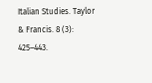Italian Studies. Taylor & Francis. 8 (3): 425–443.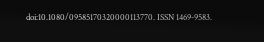doi:10.1080/09585170320000113770. ISSN 1469-9583.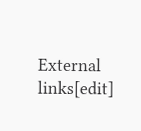External links[edit]